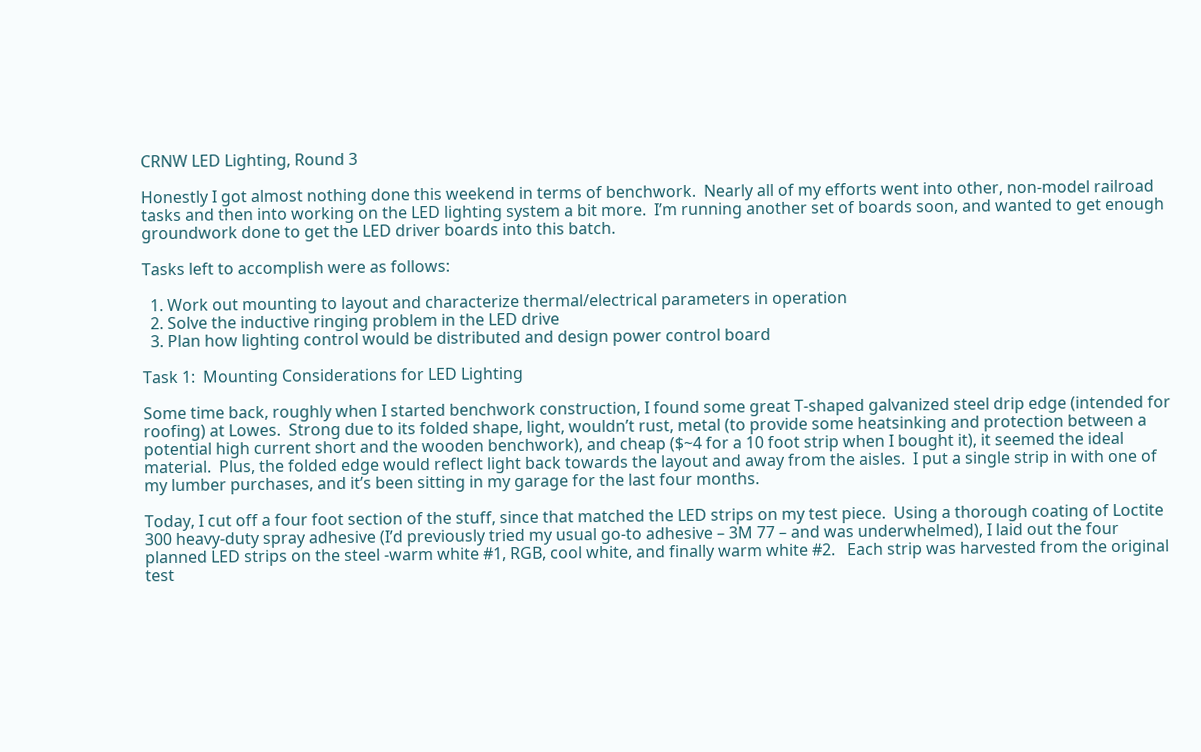CRNW LED Lighting, Round 3

Honestly I got almost nothing done this weekend in terms of benchwork.  Nearly all of my efforts went into other, non-model railroad tasks and then into working on the LED lighting system a bit more.  I’m running another set of boards soon, and wanted to get enough groundwork done to get the LED driver boards into this batch.

Tasks left to accomplish were as follows:

  1. Work out mounting to layout and characterize thermal/electrical parameters in operation
  2. Solve the inductive ringing problem in the LED drive
  3. Plan how lighting control would be distributed and design power control board

Task 1:  Mounting Considerations for LED Lighting

Some time back, roughly when I started benchwork construction, I found some great T-shaped galvanized steel drip edge (intended for roofing) at Lowes.  Strong due to its folded shape, light, wouldn’t rust, metal (to provide some heatsinking and protection between a potential high current short and the wooden benchwork), and cheap ($~4 for a 10 foot strip when I bought it), it seemed the ideal material.  Plus, the folded edge would reflect light back towards the layout and away from the aisles.  I put a single strip in with one of my lumber purchases, and it’s been sitting in my garage for the last four months.

Today, I cut off a four foot section of the stuff, since that matched the LED strips on my test piece.  Using a thorough coating of Loctite 300 heavy-duty spray adhesive (I’d previously tried my usual go-to adhesive – 3M 77 – and was underwhelmed), I laid out the four planned LED strips on the steel -warm white #1, RGB, cool white, and finally warm white #2.   Each strip was harvested from the original test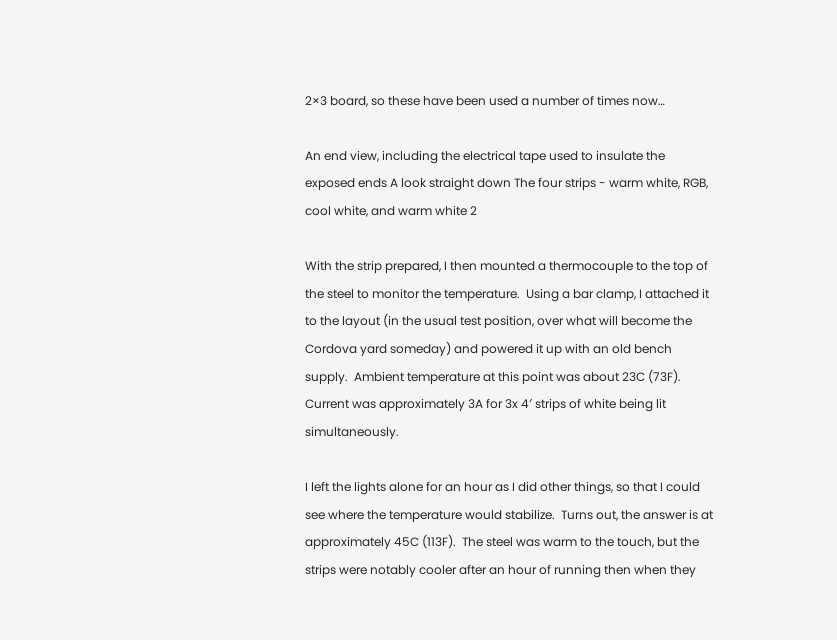2×3 board, so these have been used a number of times now…

An end view, including the electrical tape used to insulate the exposed ends A look straight down The four strips - warm white, RGB, cool white, and warm white 2

With the strip prepared, I then mounted a thermocouple to the top of the steel to monitor the temperature.  Using a bar clamp, I attached it to the layout (in the usual test position, over what will become the Cordova yard someday) and powered it up with an old bench supply.  Ambient temperature at this point was about 23C (73F). Current was approximately 3A for 3x 4′ strips of white being lit simultaneously.

I left the lights alone for an hour as I did other things, so that I could see where the temperature would stabilize.  Turns out, the answer is at approximately 45C (113F).  The steel was warm to the touch, but the strips were notably cooler after an hour of running then when they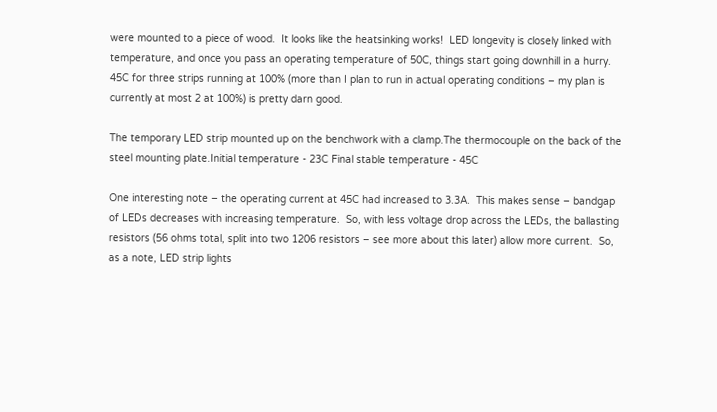were mounted to a piece of wood.  It looks like the heatsinking works!  LED longevity is closely linked with temperature, and once you pass an operating temperature of 50C, things start going downhill in a hurry.  45C for three strips running at 100% (more than I plan to run in actual operating conditions – my plan is currently at most 2 at 100%) is pretty darn good.

The temporary LED strip mounted up on the benchwork with a clamp.The thermocouple on the back of the steel mounting plate.Initial temperature - 23C Final stable temperature - 45C

One interesting note – the operating current at 45C had increased to 3.3A.  This makes sense – bandgap of LEDs decreases with increasing temperature.  So, with less voltage drop across the LEDs, the ballasting resistors (56 ohms total, split into two 1206 resistors – see more about this later) allow more current.  So, as a note, LED strip lights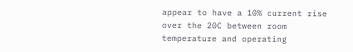appear to have a 10% current rise over the 20C between room temperature and operating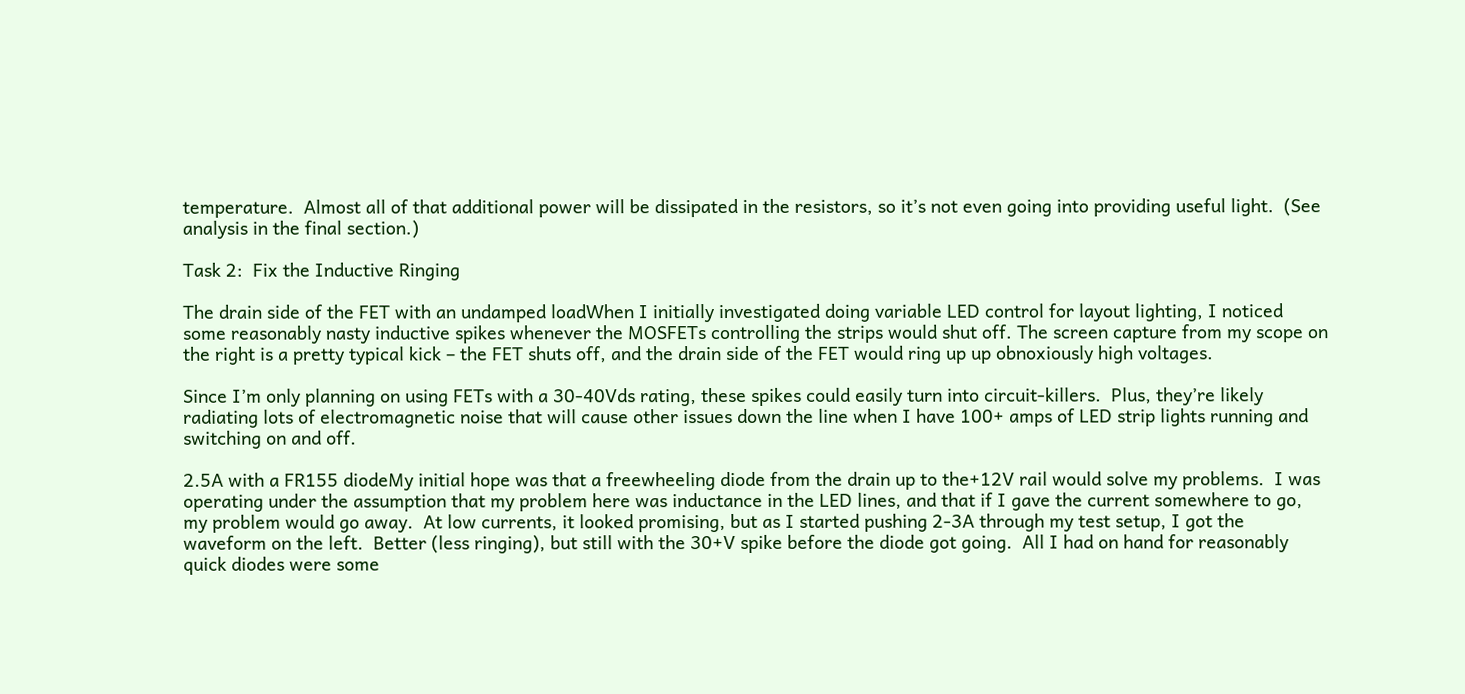temperature.  Almost all of that additional power will be dissipated in the resistors, so it’s not even going into providing useful light.  (See analysis in the final section.)

Task 2:  Fix the Inductive Ringing

The drain side of the FET with an undamped loadWhen I initially investigated doing variable LED control for layout lighting, I noticed some reasonably nasty inductive spikes whenever the MOSFETs controlling the strips would shut off. The screen capture from my scope on the right is a pretty typical kick – the FET shuts off, and the drain side of the FET would ring up up obnoxiously high voltages.

Since I’m only planning on using FETs with a 30-40Vds rating, these spikes could easily turn into circuit-killers.  Plus, they’re likely radiating lots of electromagnetic noise that will cause other issues down the line when I have 100+ amps of LED strip lights running and switching on and off.

2.5A with a FR155 diodeMy initial hope was that a freewheeling diode from the drain up to the+12V rail would solve my problems.  I was operating under the assumption that my problem here was inductance in the LED lines, and that if I gave the current somewhere to go, my problem would go away.  At low currents, it looked promising, but as I started pushing 2-3A through my test setup, I got the waveform on the left.  Better (less ringing), but still with the 30+V spike before the diode got going.  All I had on hand for reasonably quick diodes were some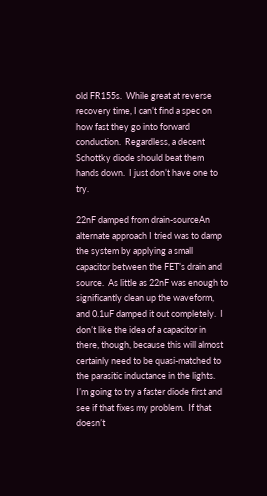old FR155s.  While great at reverse recovery time, I can’t find a spec on how fast they go into forward conduction.  Regardless, a decent Schottky diode should beat them hands down.  I just don’t have one to try.

22nF damped from drain-sourceAn alternate approach I tried was to damp the system by applying a small capacitor between the FET’s drain and source.  As little as 22nF was enough to significantly clean up the waveform, and 0.1uF damped it out completely.  I don’t like the idea of a capacitor in there, though, because this will almost certainly need to be quasi-matched to the parasitic inductance in the lights.  I’m going to try a faster diode first and see if that fixes my problem.  If that doesn’t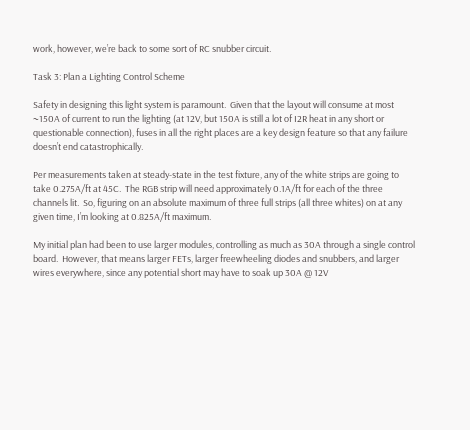work, however, we’re back to some sort of RC snubber circuit.

Task 3: Plan a Lighting Control Scheme

Safety in designing this light system is paramount.  Given that the layout will consume at most ~150A of current to run the lighting (at 12V, but 150A is still a lot of I2R heat in any short or questionable connection), fuses in all the right places are a key design feature so that any failure doesn’t end catastrophically.

Per measurements taken at steady-state in the test fixture, any of the white strips are going to take 0.275A/ft at 45C.  The RGB strip will need approximately 0.1A/ft for each of the three channels lit.  So, figuring on an absolute maximum of three full strips (all three whites) on at any given time, I’m looking at 0.825A/ft maximum.

My initial plan had been to use larger modules, controlling as much as 30A through a single control board.  However, that means larger FETs, larger freewheeling diodes and snubbers, and larger wires everywhere, since any potential short may have to soak up 30A @ 12V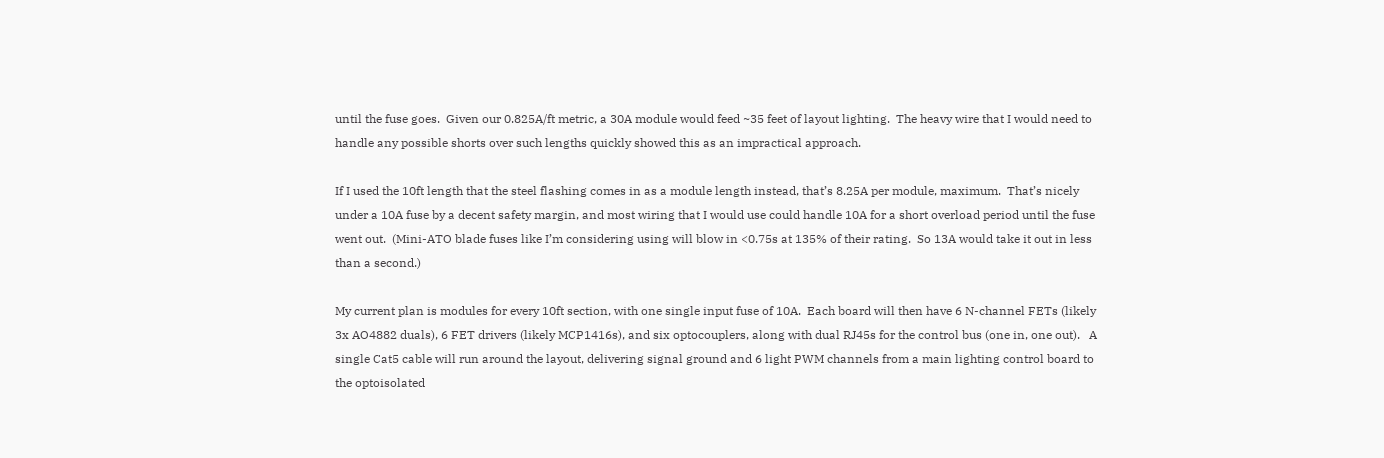until the fuse goes.  Given our 0.825A/ft metric, a 30A module would feed ~35 feet of layout lighting.  The heavy wire that I would need to handle any possible shorts over such lengths quickly showed this as an impractical approach.

If I used the 10ft length that the steel flashing comes in as a module length instead, that’s 8.25A per module, maximum.  That’s nicely under a 10A fuse by a decent safety margin, and most wiring that I would use could handle 10A for a short overload period until the fuse went out.  (Mini-ATO blade fuses like I’m considering using will blow in <0.75s at 135% of their rating.  So 13A would take it out in less than a second.)

My current plan is modules for every 10ft section, with one single input fuse of 10A.  Each board will then have 6 N-channel FETs (likely 3x AO4882 duals), 6 FET drivers (likely MCP1416s), and six optocouplers, along with dual RJ45s for the control bus (one in, one out).   A single Cat5 cable will run around the layout, delivering signal ground and 6 light PWM channels from a main lighting control board to the optoisolated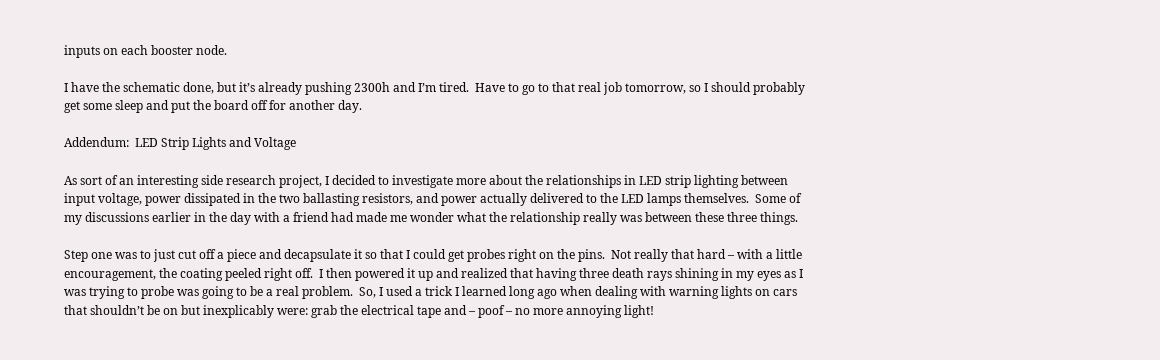inputs on each booster node.

I have the schematic done, but it’s already pushing 2300h and I’m tired.  Have to go to that real job tomorrow, so I should probably get some sleep and put the board off for another day.

Addendum:  LED Strip Lights and Voltage

As sort of an interesting side research project, I decided to investigate more about the relationships in LED strip lighting between input voltage, power dissipated in the two ballasting resistors, and power actually delivered to the LED lamps themselves.  Some of my discussions earlier in the day with a friend had made me wonder what the relationship really was between these three things.

Step one was to just cut off a piece and decapsulate it so that I could get probes right on the pins.  Not really that hard – with a little encouragement, the coating peeled right off.  I then powered it up and realized that having three death rays shining in my eyes as I was trying to probe was going to be a real problem.  So, I used a trick I learned long ago when dealing with warning lights on cars that shouldn’t be on but inexplicably were: grab the electrical tape and – poof – no more annoying light!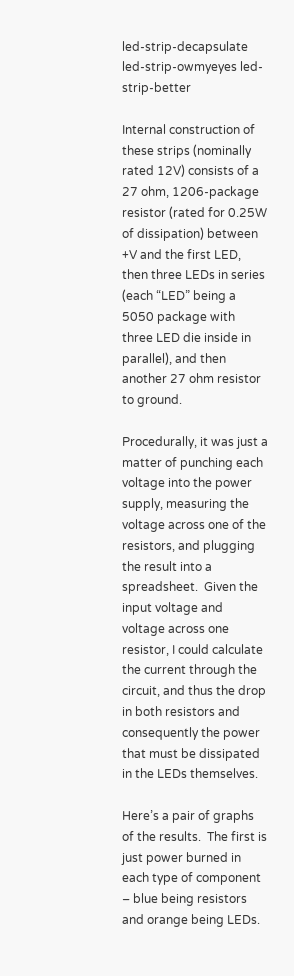led-strip-decapsulate led-strip-owmyeyes led-strip-better

Internal construction of these strips (nominally rated 12V) consists of a 27 ohm, 1206-package resistor (rated for 0.25W of dissipation) between +V and the first LED, then three LEDs in series (each “LED” being a 5050 package with three LED die inside in parallel), and then another 27 ohm resistor to ground.

Procedurally, it was just a matter of punching each voltage into the power supply, measuring the voltage across one of the resistors, and plugging the result into a spreadsheet.  Given the input voltage and voltage across one resistor, I could calculate the current through the circuit, and thus the drop in both resistors and consequently the power that must be dissipated in the LEDs themselves.

Here’s a pair of graphs of the results.  The first is just power burned in each type of component – blue being resistors and orange being LEDs.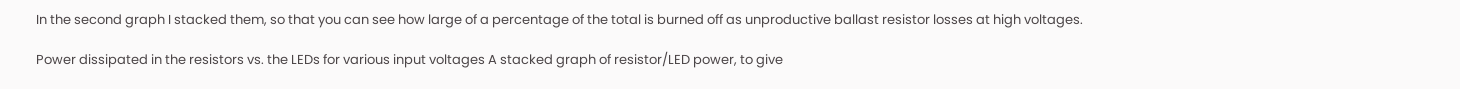In the second graph I stacked them, so that you can see how large of a percentage of the total is burned off as unproductive ballast resistor losses at high voltages.

Power dissipated in the resistors vs. the LEDs for various input voltages A stacked graph of resistor/LED power, to give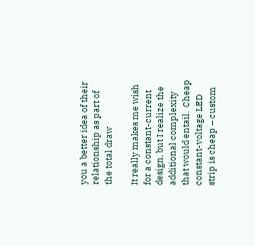you a better idea of their relationship as part of the total draw

It really makes me wish for a constant-current design, but I realize the additional complexity that would entail.  Cheap constant-voltage LED strip is cheap – custom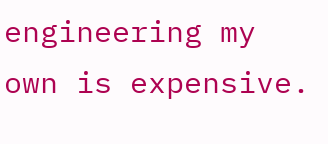engineering my own is expensive.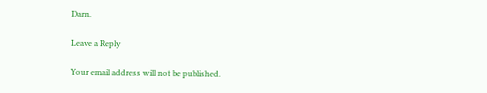Darn.

Leave a Reply

Your email address will not be published.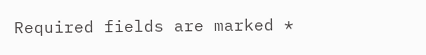Required fields are marked *